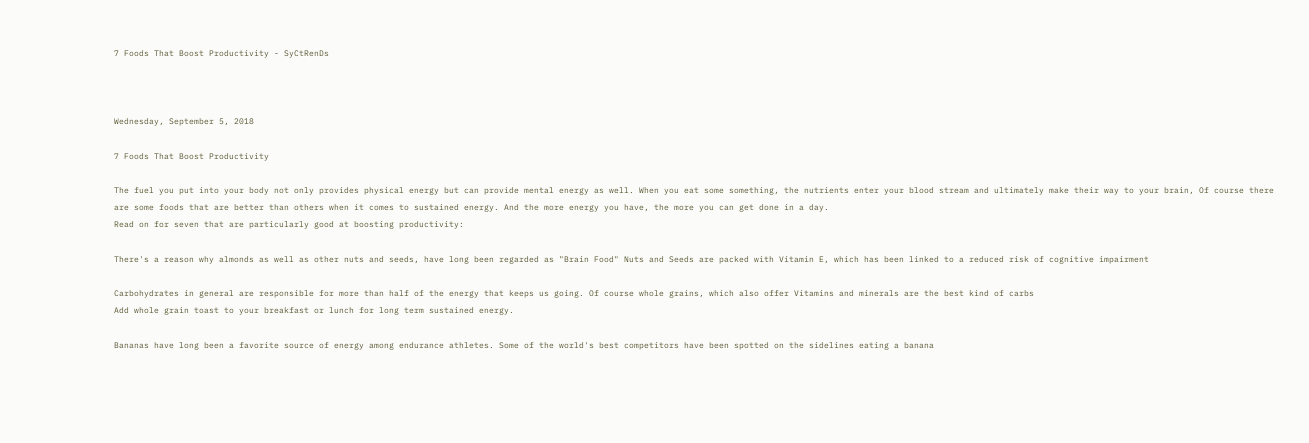7 Foods That Boost Productivity - SyCtRenDs



Wednesday, September 5, 2018

7 Foods That Boost Productivity

The fuel you put into your body not only provides physical energy but can provide mental energy as well. When you eat some something, the nutrients enter your blood stream and ultimately make their way to your brain, Of course there are some foods that are better than others when it comes to sustained energy. And the more energy you have, the more you can get done in a day.
Read on for seven that are particularly good at boosting productivity:

There's a reason why almonds as well as other nuts and seeds, have long been regarded as "Brain Food" Nuts and Seeds are packed with Vitamin E, which has been linked to a reduced risk of cognitive impairment

Carbohydrates in general are responsible for more than half of the energy that keeps us going. Of course whole grains, which also offer Vitamins and minerals are the best kind of carbs
Add whole grain toast to your breakfast or lunch for long term sustained energy.

Bananas have long been a favorite source of energy among endurance athletes. Some of the world's best competitors have been spotted on the sidelines eating a banana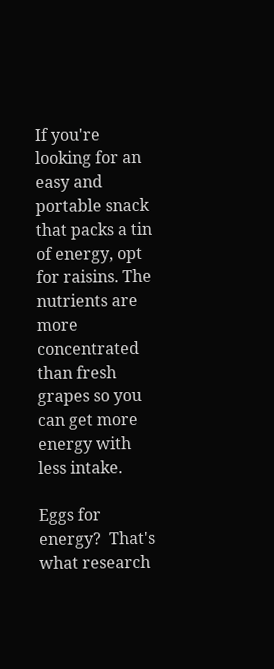If you're looking for an easy and portable snack that packs a tin of energy, opt for raisins. The nutrients are more concentrated than fresh grapes so you can get more energy with less intake.

Eggs for energy?  That's what research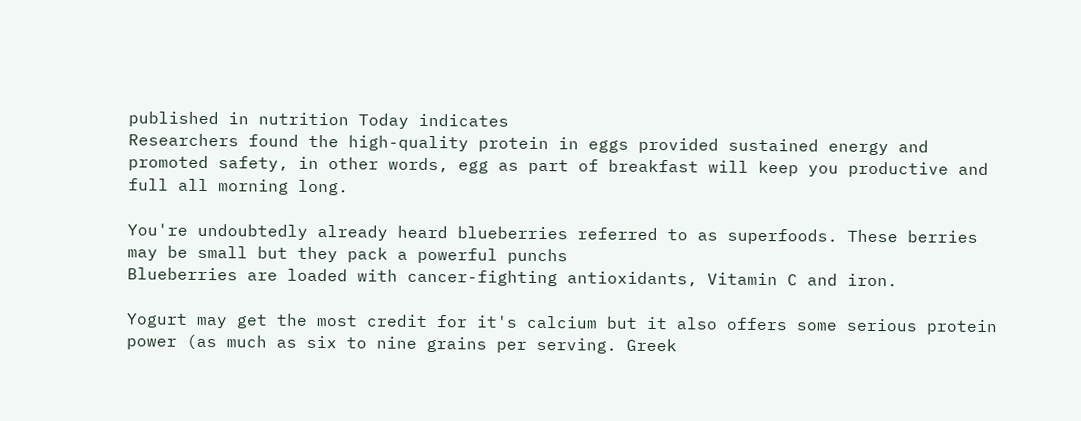published in nutrition Today indicates
Researchers found the high-quality protein in eggs provided sustained energy and promoted safety, in other words, egg as part of breakfast will keep you productive and full all morning long.

You're undoubtedly already heard blueberries referred to as superfoods. These berries may be small but they pack a powerful punchs
Blueberries are loaded with cancer-fighting antioxidants, Vitamin C and iron.

Yogurt may get the most credit for it's calcium but it also offers some serious protein power (as much as six to nine grains per serving. Greek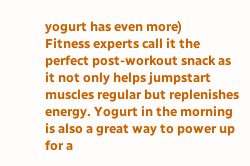yogurt has even more)
Fitness experts call it the perfect post-workout snack as it not only helps jumpstart muscles regular but replenishes energy. Yogurt in the morning is also a great way to power up for a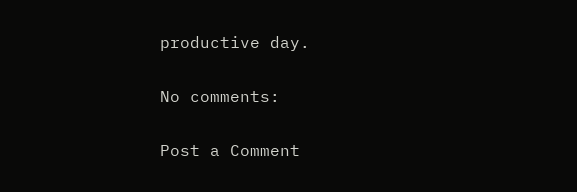productive day.

No comments:

Post a Comment